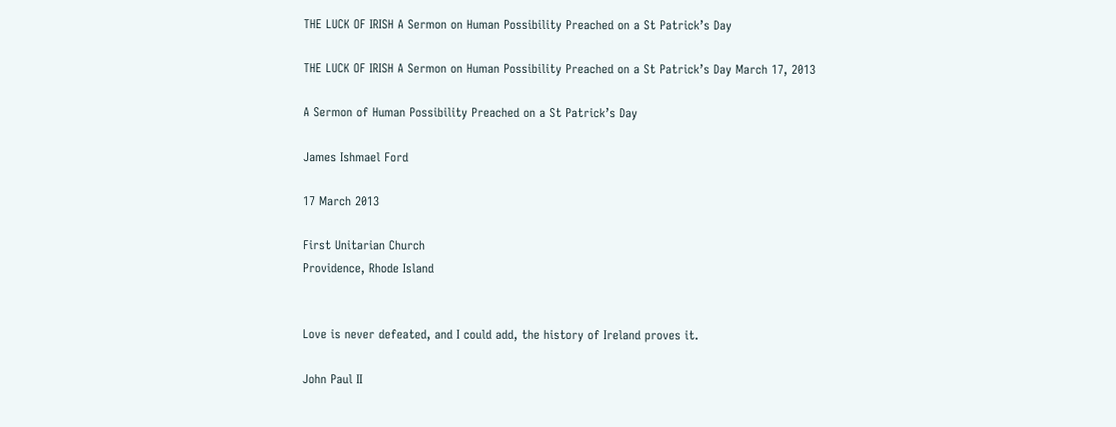THE LUCK OF IRISH A Sermon on Human Possibility Preached on a St Patrick’s Day

THE LUCK OF IRISH A Sermon on Human Possibility Preached on a St Patrick’s Day March 17, 2013

A Sermon of Human Possibility Preached on a St Patrick’s Day

James Ishmael Ford

17 March 2013

First Unitarian Church
Providence, Rhode Island


Love is never defeated, and I could add, the history of Ireland proves it.

John Paul II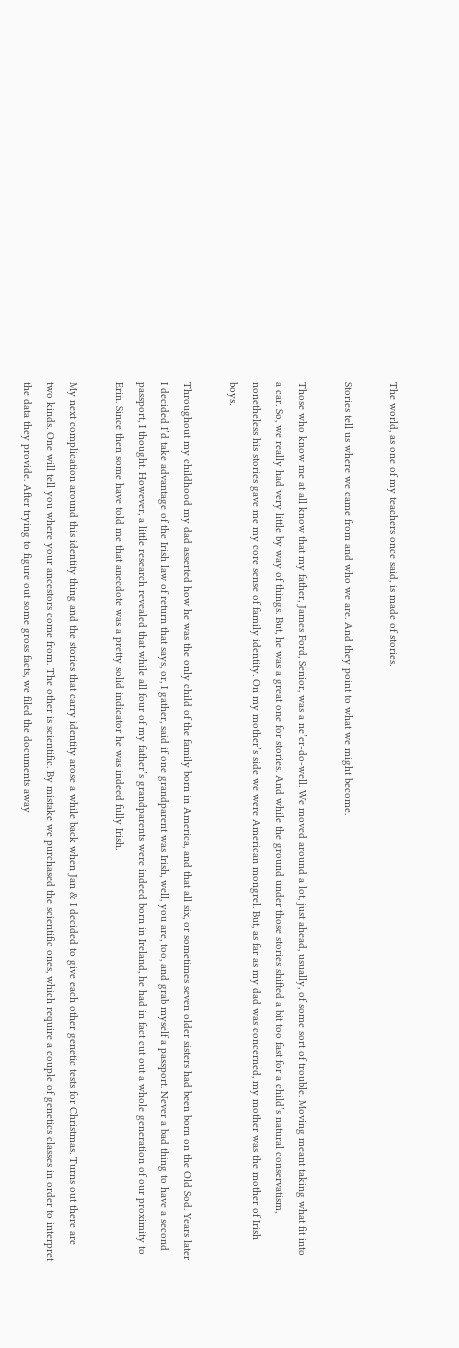The world, as one of my teachers once said, is made of stories.

Stories tell us where we came from and who we are. And they point to what we might become.

Those who know me at all know that my father, James Ford, Senior, was a ne’er-do-well. We moved around a lot, just ahead, usually, of some sort of trouble. Moving meant taking what fit into a car. So, we really had very little by way of things. But, he was a great one for stories. And while the ground under those stories shifted a bit too fast for a child’s natural conservatism, nonetheless his stories gave me my core sense of family identity. On my mother’s side we were American mongrel. But, as far as my dad was concerned, my mother was the mother of Irish boys.

Throughout my childhood my dad asserted how he was the only child of the family born in America, and that all six, or sometimes seven older sisters had been born on the Old Sod. Years later I decided I’d take advantage of the Irish law of return that says, or, I gather, said if one grandparent was Irish, well, you are, too, and grab myself a passport. Never a bad thing to have a second passport, I thought. However, a little research revealed that while all four of my father’s grandparents were indeed born in Ireland, he had in fact cut out a whole generation of our proximity to Erin. Since then some have told me that anecdote was a pretty solid indicator he was indeed fully Irish.

My next complication around this identity thing and the stories that carry identity arose a while back when Jan & I decided to give each other genetic tests for Christmas. Turns out there are two kinds. One will tell you where your ancestors come from. The other is scientific. By mistake we purchased the scientific ones, which require a couple of genetics classes in order to interpret the data they provide. After trying to figure out some gross facts, we filed the documents away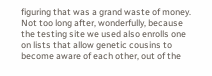figuring that was a grand waste of money. Not too long after, wonderfully, because the testing site we used also enrolls one on lists that allow genetic cousins to become aware of each other, out of the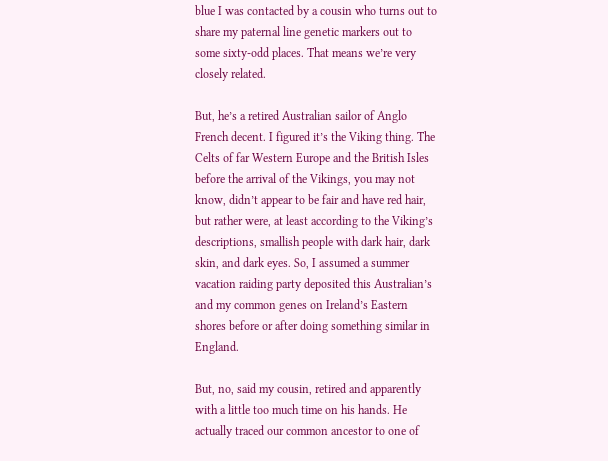blue I was contacted by a cousin who turns out to share my paternal line genetic markers out to some sixty-odd places. That means we’re very closely related.

But, he’s a retired Australian sailor of Anglo French decent. I figured it’s the Viking thing. The Celts of far Western Europe and the British Isles before the arrival of the Vikings, you may not know, didn’t appear to be fair and have red hair, but rather were, at least according to the Viking’s descriptions, smallish people with dark hair, dark skin, and dark eyes. So, I assumed a summer vacation raiding party deposited this Australian’s and my common genes on Ireland’s Eastern shores before or after doing something similar in England.

But, no, said my cousin, retired and apparently with a little too much time on his hands. He actually traced our common ancestor to one of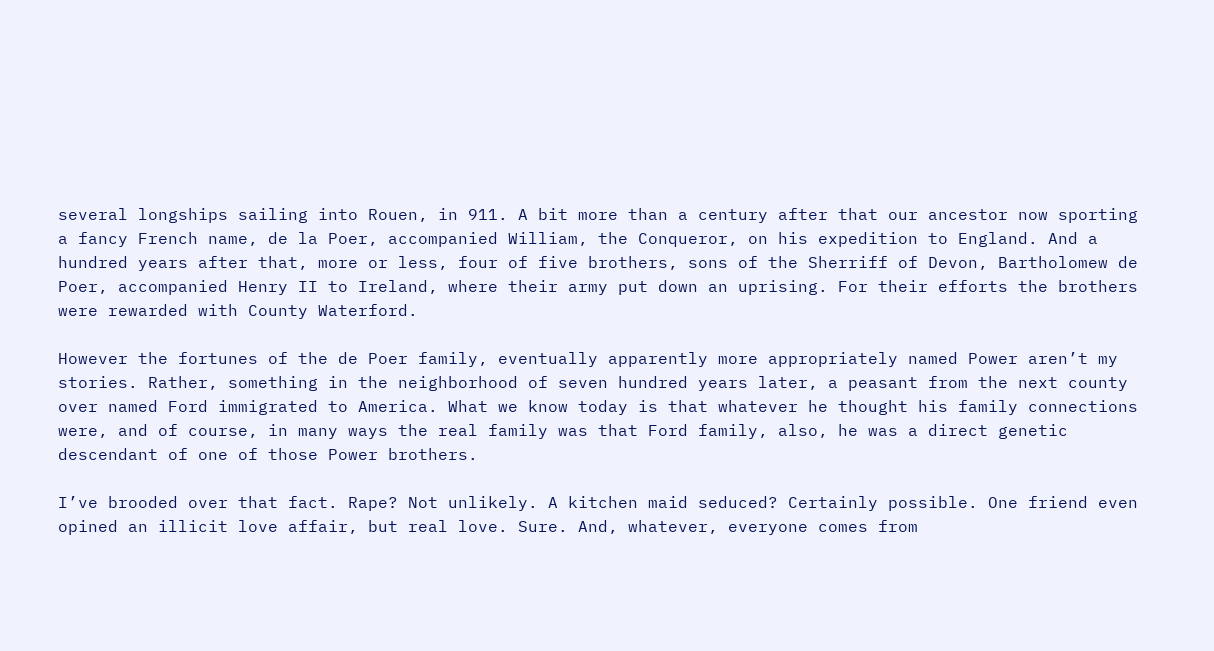several longships sailing into Rouen, in 911. A bit more than a century after that our ancestor now sporting a fancy French name, de la Poer, accompanied William, the Conqueror, on his expedition to England. And a hundred years after that, more or less, four of five brothers, sons of the Sherriff of Devon, Bartholomew de Poer, accompanied Henry II to Ireland, where their army put down an uprising. For their efforts the brothers were rewarded with County Waterford.

However the fortunes of the de Poer family, eventually apparently more appropriately named Power aren’t my stories. Rather, something in the neighborhood of seven hundred years later, a peasant from the next county over named Ford immigrated to America. What we know today is that whatever he thought his family connections were, and of course, in many ways the real family was that Ford family, also, he was a direct genetic descendant of one of those Power brothers.

I’ve brooded over that fact. Rape? Not unlikely. A kitchen maid seduced? Certainly possible. One friend even opined an illicit love affair, but real love. Sure. And, whatever, everyone comes from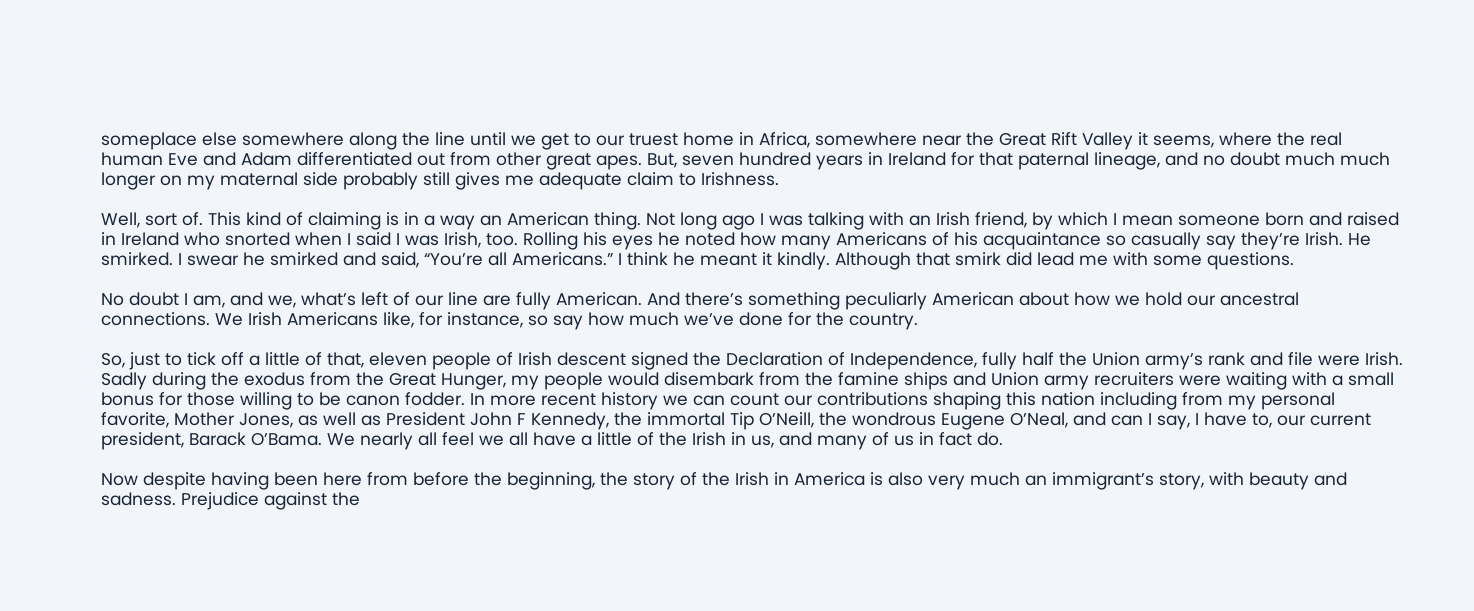someplace else somewhere along the line until we get to our truest home in Africa, somewhere near the Great Rift Valley it seems, where the real human Eve and Adam differentiated out from other great apes. But, seven hundred years in Ireland for that paternal lineage, and no doubt much much longer on my maternal side probably still gives me adequate claim to Irishness.

Well, sort of. This kind of claiming is in a way an American thing. Not long ago I was talking with an Irish friend, by which I mean someone born and raised in Ireland who snorted when I said I was Irish, too. Rolling his eyes he noted how many Americans of his acquaintance so casually say they’re Irish. He smirked. I swear he smirked and said, “You’re all Americans.” I think he meant it kindly. Although that smirk did lead me with some questions.

No doubt I am, and we, what’s left of our line are fully American. And there’s something peculiarly American about how we hold our ancestral connections. We Irish Americans like, for instance, so say how much we’ve done for the country.

So, just to tick off a little of that, eleven people of Irish descent signed the Declaration of Independence, fully half the Union army’s rank and file were Irish. Sadly during the exodus from the Great Hunger, my people would disembark from the famine ships and Union army recruiters were waiting with a small bonus for those willing to be canon fodder. In more recent history we can count our contributions shaping this nation including from my personal favorite, Mother Jones, as well as President John F Kennedy, the immortal Tip O’Neill, the wondrous Eugene O’Neal, and can I say, I have to, our current president, Barack O’Bama. We nearly all feel we all have a little of the Irish in us, and many of us in fact do.

Now despite having been here from before the beginning, the story of the Irish in America is also very much an immigrant’s story, with beauty and sadness. Prejudice against the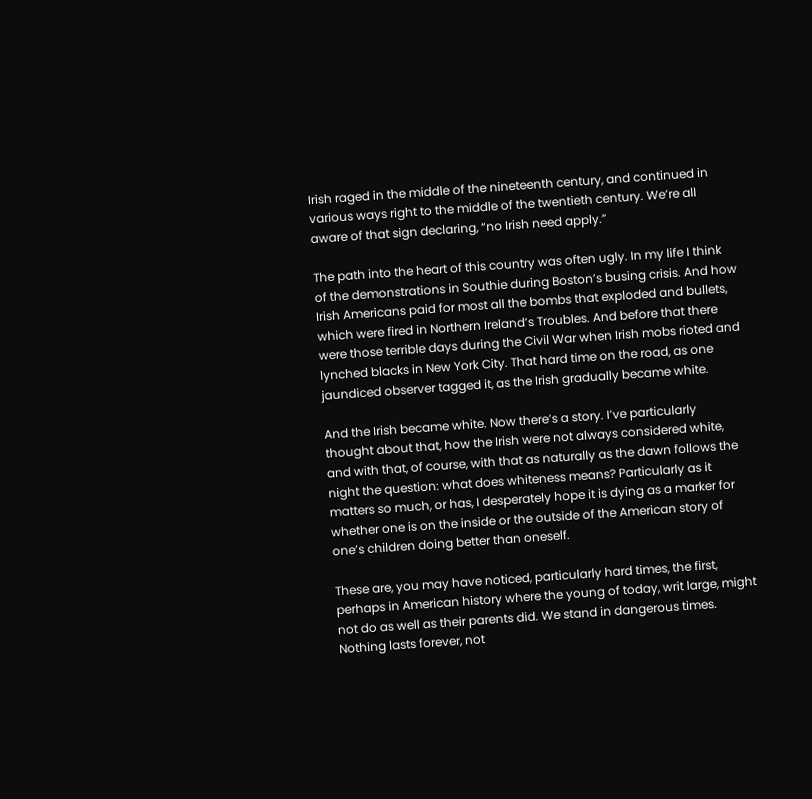Irish raged in the middle of the nineteenth century, and continued in various ways right to the middle of the twentieth century. We’re all aware of that sign declaring, “no Irish need apply.”

The path into the heart of this country was often ugly. In my life I think of the demonstrations in Southie during Boston’s busing crisis. And how Irish Americans paid for most all the bombs that exploded and bullets, which were fired in Northern Ireland’s Troubles. And before that there were those terrible days during the Civil War when Irish mobs rioted and lynched blacks in New York City. That hard time on the road, as one jaundiced observer tagged it, as the Irish gradually became white.

And the Irish became white. Now there’s a story. I’ve particularly thought about that, how the Irish were not always considered white, and with that, of course, with that as naturally as the dawn follows the night the question: what does whiteness means? Particularly as it matters so much, or has, I desperately hope it is dying as a marker for whether one is on the inside or the outside of the American story of one’s children doing better than oneself.

These are, you may have noticed, particularly hard times, the first, perhaps in American history where the young of today, writ large, might not do as well as their parents did. We stand in dangerous times. Nothing lasts forever, not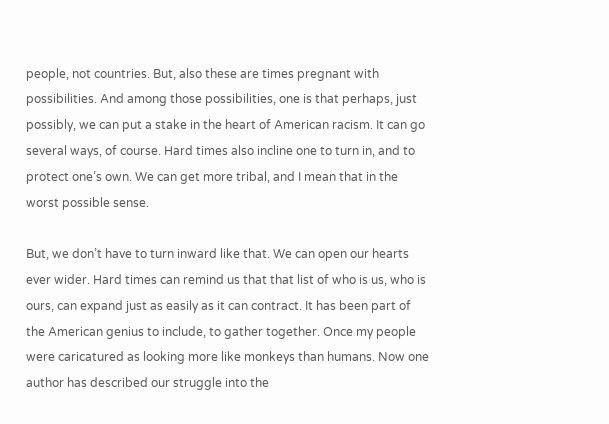people, not countries. But, also these are times pregnant with possibilities. And among those possibilities, one is that perhaps, just possibly, we can put a stake in the heart of American racism. It can go several ways, of course. Hard times also incline one to turn in, and to protect one’s own. We can get more tribal, and I mean that in the worst possible sense.

But, we don’t have to turn inward like that. We can open our hearts ever wider. Hard times can remind us that that list of who is us, who is ours, can expand just as easily as it can contract. It has been part of the American genius to include, to gather together. Once my people were caricatured as looking more like monkeys than humans. Now one author has described our struggle into the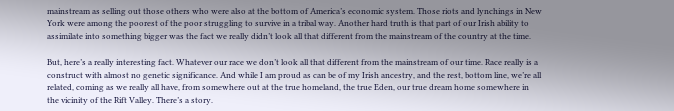mainstream as selling out those others who were also at the bottom of America’s economic system. Those riots and lynchings in New York were among the poorest of the poor struggling to survive in a tribal way. Another hard truth is that part of our Irish ability to assimilate into something bigger was the fact we really didn’t look all that different from the mainstream of the country at the time.

But, here’s a really interesting fact. Whatever our race we don’t look all that different from the mainstream of our time. Race really is a construct with almost no genetic significance. And while I am proud as can be of my Irish ancestry, and the rest, bottom line, we’re all related, coming as we really all have, from somewhere out at the true homeland, the true Eden, our true dream home somewhere in the vicinity of the Rift Valley. There’s a story.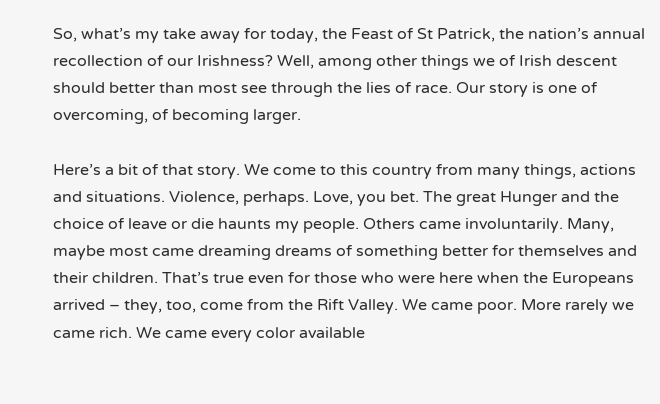So, what’s my take away for today, the Feast of St Patrick, the nation’s annual recollection of our Irishness? Well, among other things we of Irish descent should better than most see through the lies of race. Our story is one of overcoming, of becoming larger.

Here’s a bit of that story. We come to this country from many things, actions and situations. Violence, perhaps. Love, you bet. The great Hunger and the choice of leave or die haunts my people. Others came involuntarily. Many, maybe most came dreaming dreams of something better for themselves and their children. That’s true even for those who were here when the Europeans arrived – they, too, come from the Rift Valley. We came poor. More rarely we came rich. We came every color available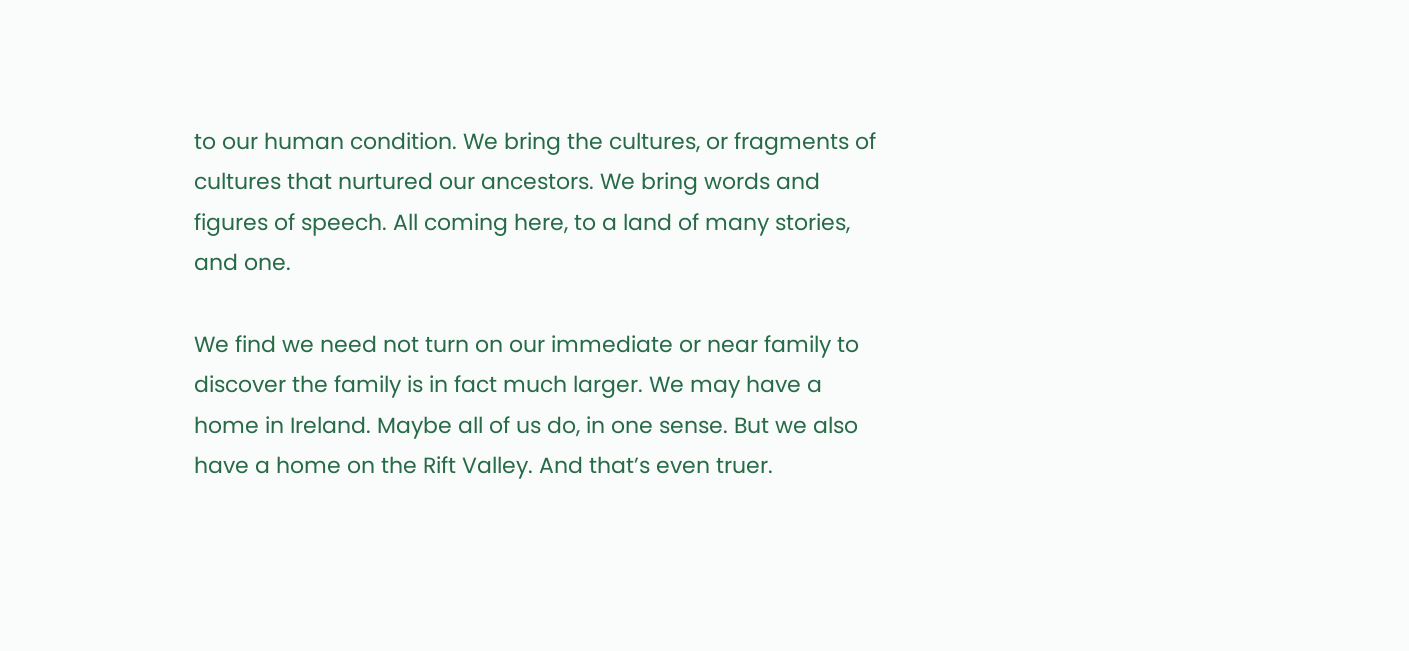to our human condition. We bring the cultures, or fragments of cultures that nurtured our ancestors. We bring words and figures of speech. All coming here, to a land of many stories, and one.

We find we need not turn on our immediate or near family to discover the family is in fact much larger. We may have a home in Ireland. Maybe all of us do, in one sense. But we also have a home on the Rift Valley. And that’s even truer.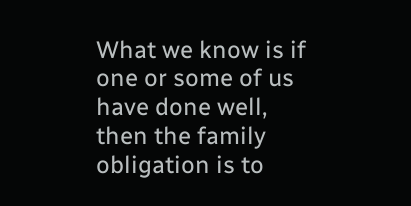What we know is if one or some of us have done well, then the family obligation is to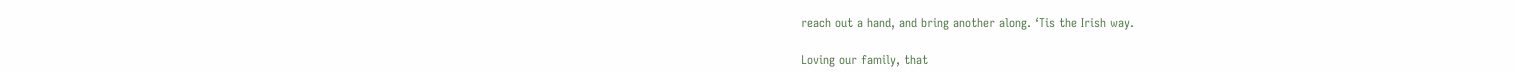reach out a hand, and bring another along. ‘Tis the Irish way.

Loving our family, that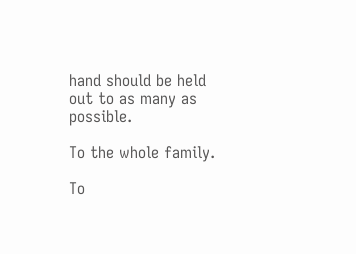hand should be held out to as many as possible.

To the whole family.

To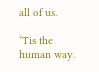all of us.

‘Tis the human way.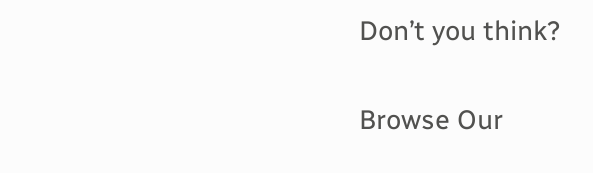Don’t you think?


Browse Our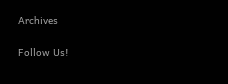Archives

Follow Us!